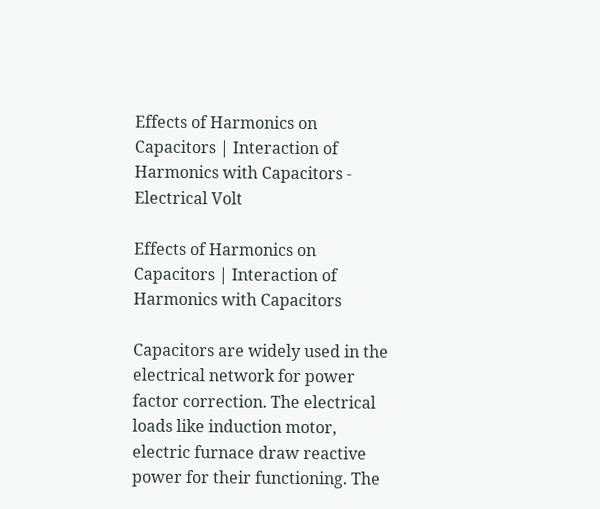Effects of Harmonics on Capacitors | Interaction of Harmonics with Capacitors - Electrical Volt

Effects of Harmonics on Capacitors | Interaction of Harmonics with Capacitors

Capacitors are widely used in the electrical network for power factor correction. The electrical loads like induction motor, electric furnace draw reactive power for their functioning. The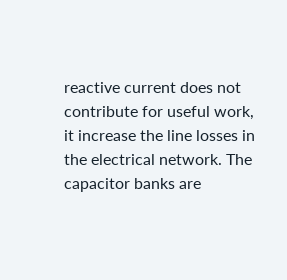reactive current does not contribute for useful work, it increase the line losses in the electrical network. The capacitor banks are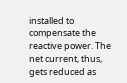installed to compensate the reactive power. The net current, thus, gets reduced as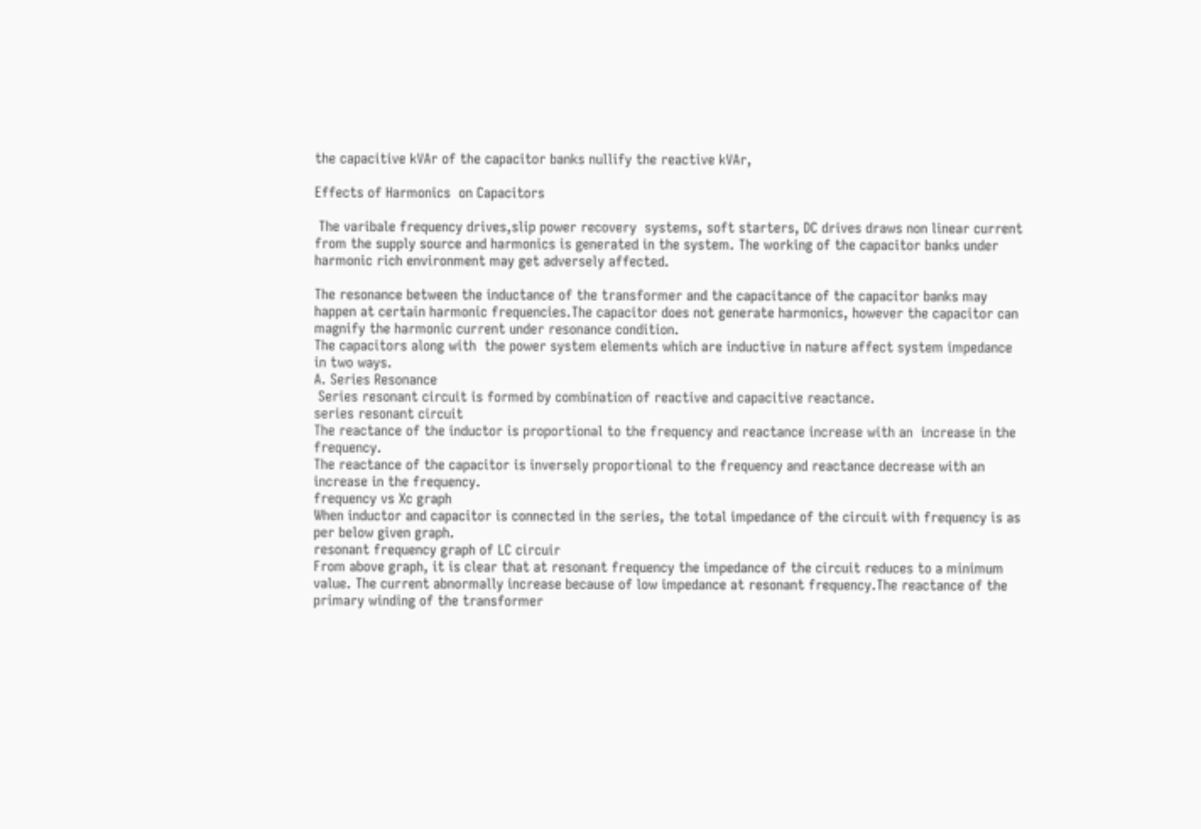the capacitive kVAr of the capacitor banks nullify the reactive kVAr,

Effects of Harmonics  on Capacitors

 The varibale frequency drives,slip power recovery  systems, soft starters, DC drives draws non linear current from the supply source and harmonics is generated in the system. The working of the capacitor banks under harmonic rich environment may get adversely affected.

The resonance between the inductance of the transformer and the capacitance of the capacitor banks may happen at certain harmonic frequencies.The capacitor does not generate harmonics, however the capacitor can magnify the harmonic current under resonance condition.
The capacitors along with  the power system elements which are inductive in nature affect system impedance in two ways.
A. Series Resonance
 Series resonant circuit is formed by combination of reactive and capacitive reactance.
series resonant circuit
The reactance of the inductor is proportional to the frequency and reactance increase with an  increase in the frequency.
The reactance of the capacitor is inversely proportional to the frequency and reactance decrease with an  increase in the frequency.
frequency vs Xc graph
When inductor and capacitor is connected in the series, the total impedance of the circuit with frequency is as per below given graph.
resonant frequency graph of LC circuir
From above graph, it is clear that at resonant frequency the impedance of the circuit reduces to a minimum value. The current abnormally increase because of low impedance at resonant frequency.The reactance of the  primary winding of the transformer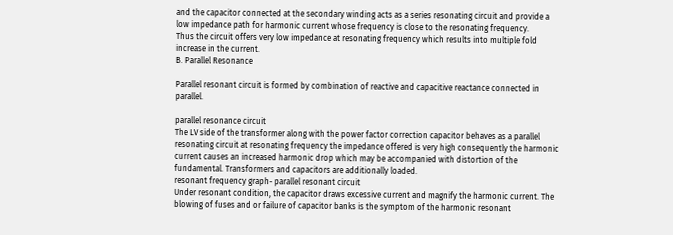and the capacitor connected at the secondary winding acts as a series resonating circuit and provide a low impedance path for harmonic current whose frequency is close to the resonating frequency.
Thus the circuit offers very low impedance at resonating frequency which results into multiple fold increase in the current.
B. Parallel Resonance

Parallel resonant circuit is formed by combination of reactive and capacitive reactance connected in parallel.

parallel resonance circuit
The LV side of the transformer along with the power factor correction capacitor behaves as a parallel resonating circuit at resonating frequency the impedance offered is very high consequently the harmonic current causes an increased harmonic drop which may be accompanied with distortion of the fundamental. Transformers and capacitors are additionally loaded.
resonant frequency graph- parallel resonant circuit
Under resonant condition, the capacitor draws excessive current and magnify the harmonic current. The blowing of fuses and or failure of capacitor banks is the symptom of the harmonic resonant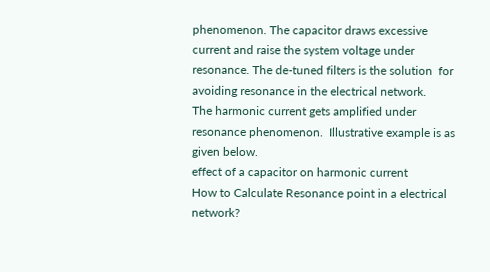phenomenon. The capacitor draws excessive current and raise the system voltage under resonance. The de-tuned filters is the solution  for avoiding resonance in the electrical network.
The harmonic current gets amplified under resonance phenomenon.  Illustrative example is as given below.
effect of a capacitor on harmonic current
How to Calculate Resonance point in a electrical network?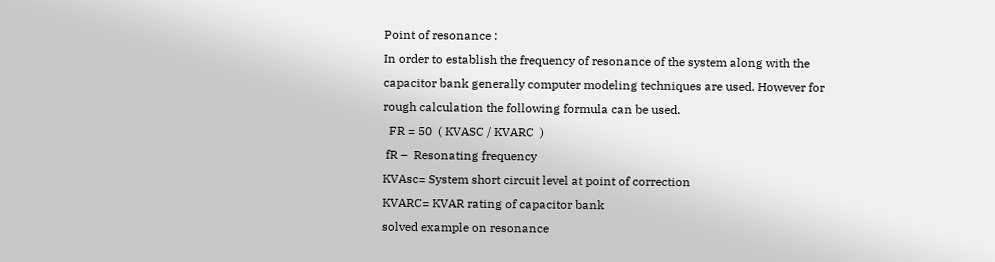Point of resonance :
In order to establish the frequency of resonance of the system along with the capacitor bank generally computer modeling techniques are used. However for rough calculation the following formula can be used.
  FR = 50  ( KVASC / KVARC  )
 fR –  Resonating frequency
KVAsc= System short circuit level at point of correction
KVARC= KVAR rating of capacitor bank
solved example on resonance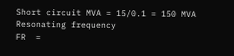Short circuit MVA = 15/0.1 = 150 MVA
Resonating frequency
FR  =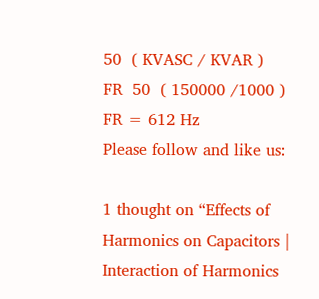50  ( KVASC / KVAR )
FR  50  ( 150000 /1000 )
FR = 612 Hz
Please follow and like us:

1 thought on “Effects of Harmonics on Capacitors | Interaction of Harmonics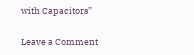with Capacitors”

Leave a Comment